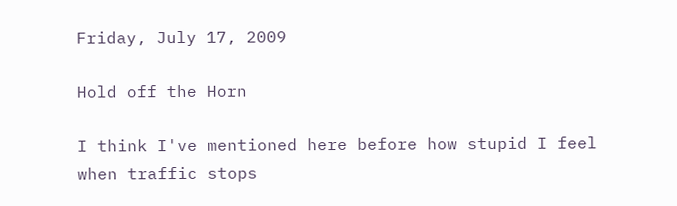Friday, July 17, 2009

Hold off the Horn

I think I've mentioned here before how stupid I feel when traffic stops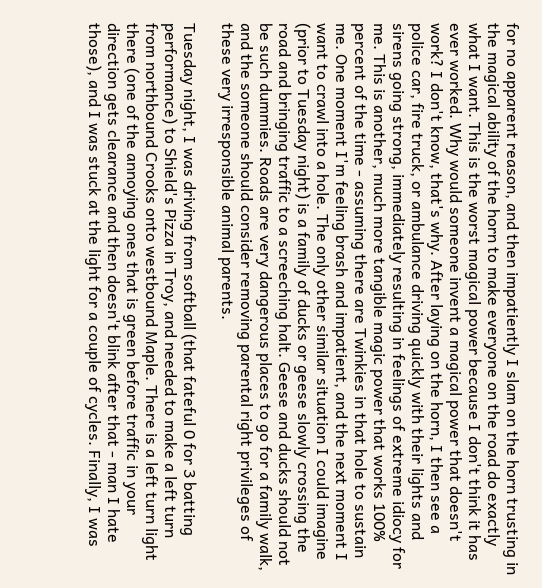for no apparent reason, and then impatiently I slam on the horn trusting in the magical ability of the horn to make everyone on the road do exactly what I want. This is the worst magical power because I don't think it has ever worked. Why would someone invent a magical power that doesn't work? I don't know, that's why. After laying on the horn, I then see a police car, fire truck, or ambulance driving quickly with their lights and sirens going strong, immediately resulting in feelings of extreme idiocy for me. This is another, much more tangible magic power that works 100% percent of the time - assuming there are Twinkies in that hole to sustain me. One moment I'm feeling brash and impatient, and the next moment I want to crawl into a hole. The only other similar situation I could imagine (prior to Tuesday night) is a family of ducks or geese slowly crossing the road and bringing traffic to a screeching halt. Geese and ducks should not be such dummies. Roads are very dangerous places to go for a family walk, and the someone should consider removing parental right privileges of these very irresponsible animal parents.

Tuesday night, I was driving from softball (that fateful 0 for 3 batting performance) to Shield's Pizza in Troy, and needed to make a left turn from northbound Crooks onto westbound Maple. There is a left turn light there (one of the annoying ones that is green before traffic in your direction gets clearance and then doesn't blink after that - man I hate those), and I was stuck at the light for a couple of cycles. Finally, I was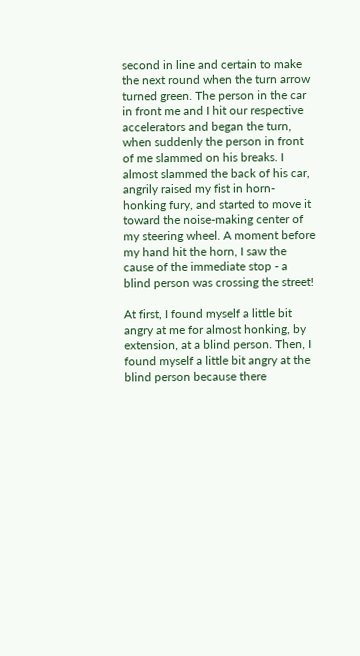second in line and certain to make the next round when the turn arrow turned green. The person in the car in front me and I hit our respective accelerators and began the turn, when suddenly the person in front of me slammed on his breaks. I almost slammed the back of his car, angrily raised my fist in horn-honking fury, and started to move it toward the noise-making center of my steering wheel. A moment before my hand hit the horn, I saw the cause of the immediate stop - a blind person was crossing the street!

At first, I found myself a little bit angry at me for almost honking, by extension, at a blind person. Then, I found myself a little bit angry at the blind person because there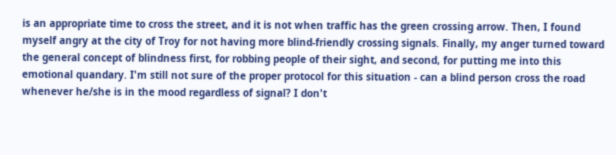is an appropriate time to cross the street, and it is not when traffic has the green crossing arrow. Then, I found myself angry at the city of Troy for not having more blind-friendly crossing signals. Finally, my anger turned toward the general concept of blindness first, for robbing people of their sight, and second, for putting me into this emotional quandary. I'm still not sure of the proper protocol for this situation - can a blind person cross the road whenever he/she is in the mood regardless of signal? I don't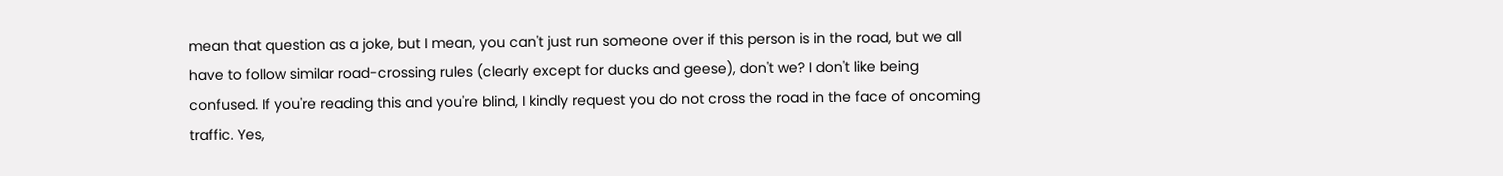mean that question as a joke, but I mean, you can't just run someone over if this person is in the road, but we all have to follow similar road-crossing rules (clearly except for ducks and geese), don't we? I don't like being confused. If you're reading this and you're blind, I kindly request you do not cross the road in the face of oncoming traffic. Yes,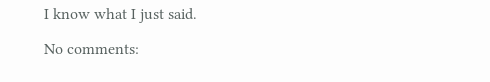I know what I just said.

No comments: